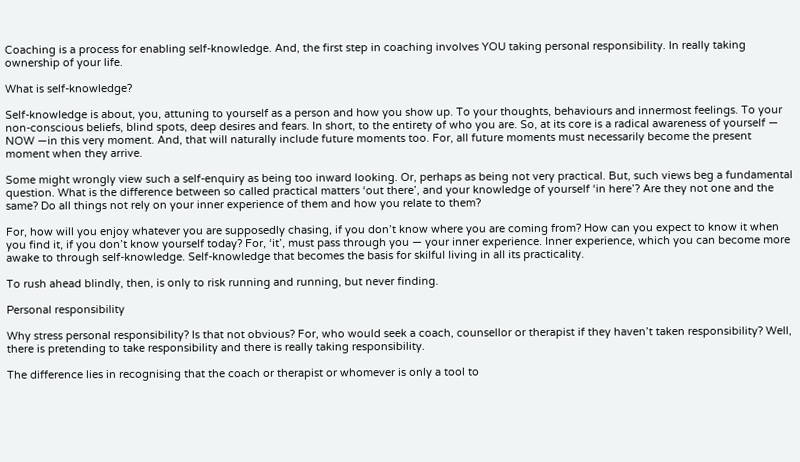Coaching is a process for enabling self-knowledge. And, the first step in coaching involves YOU taking personal responsibility. In really taking ownership of your life.

What is self-knowledge?

Self-knowledge is about, you, attuning to yourself as a person and how you show up. To your thoughts, behaviours and innermost feelings. To your non-conscious beliefs, blind spots, deep desires and fears. In short, to the entirety of who you are. So, at its core is a radical awareness of yourself — NOW —in this very moment. And, that will naturally include future moments too. For, all future moments must necessarily become the present moment when they arrive.

Some might wrongly view such a self-enquiry as being too inward looking. Or, perhaps as being not very practical. But, such views beg a fundamental question. What is the difference between so called practical matters ‘out there’, and your knowledge of yourself ‘in here’? Are they not one and the same? Do all things not rely on your inner experience of them and how you relate to them?

For, how will you enjoy whatever you are supposedly chasing, if you don’t know where you are coming from? How can you expect to know it when you find it, if you don’t know yourself today? For, ‘it’, must pass through you — your inner experience. Inner experience, which you can become more awake to through self-knowledge. Self-knowledge that becomes the basis for skilful living in all its practicality.

To rush ahead blindly, then, is only to risk running and running, but never finding.

Personal responsibility

Why stress personal responsibility? Is that not obvious? For, who would seek a coach, counsellor or therapist if they haven’t taken responsibility? Well, there is pretending to take responsibility and there is really taking responsibility.

The difference lies in recognising that the coach or therapist or whomever is only a tool to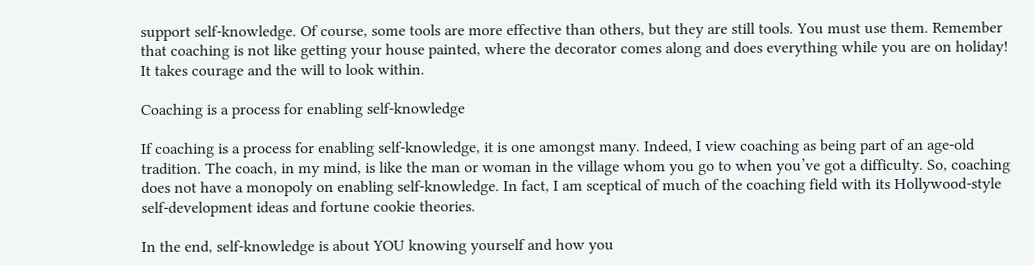support self-knowledge. Of course, some tools are more effective than others, but they are still tools. You must use them. Remember that coaching is not like getting your house painted, where the decorator comes along and does everything while you are on holiday! It takes courage and the will to look within.

Coaching is a process for enabling self-knowledge

If coaching is a process for enabling self-knowledge, it is one amongst many. Indeed, I view coaching as being part of an age-old tradition. The coach, in my mind, is like the man or woman in the village whom you go to when you’ve got a difficulty. So, coaching does not have a monopoly on enabling self-knowledge. In fact, I am sceptical of much of the coaching field with its Hollywood-style self-development ideas and fortune cookie theories.

In the end, self-knowledge is about YOU knowing yourself and how you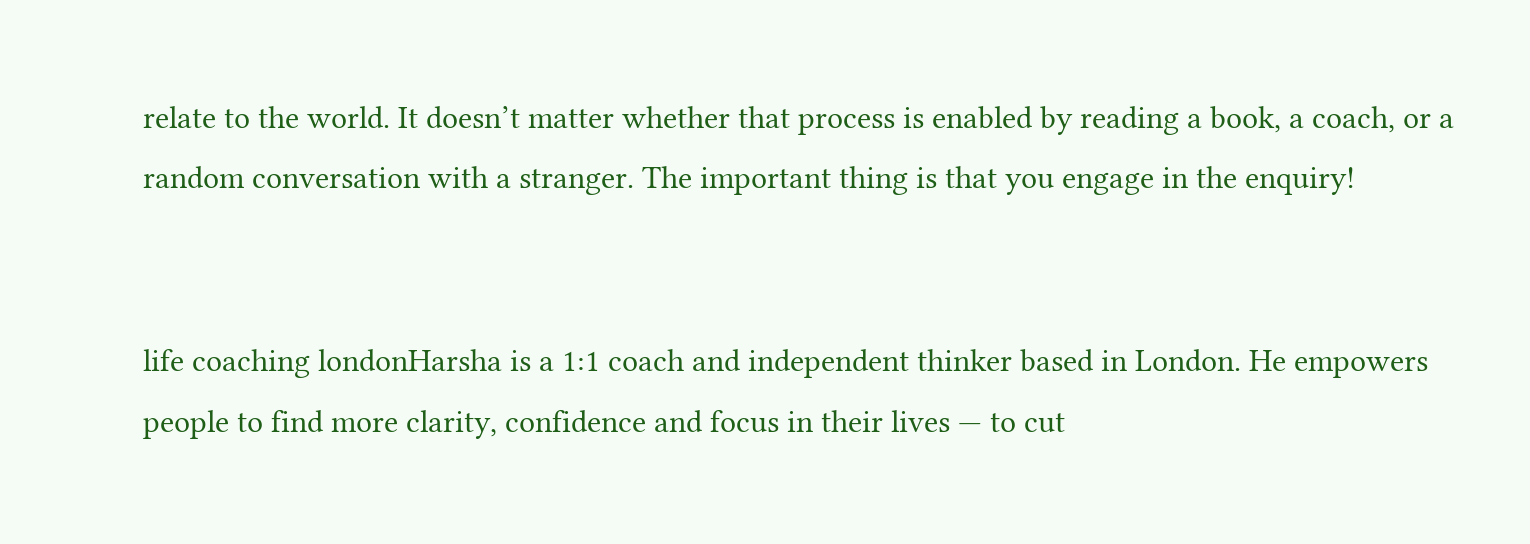relate to the world. It doesn’t matter whether that process is enabled by reading a book, a coach, or a random conversation with a stranger. The important thing is that you engage in the enquiry!


life coaching londonHarsha is a 1:1 coach and independent thinker based in London. He empowers people to find more clarity, confidence and focus in their lives — to cut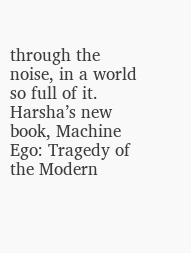through the noise, in a world so full of it. Harsha’s new book, Machine Ego: Tragedy of the Modern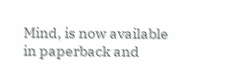Mind, is now available in paperback and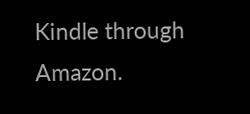Kindle through Amazon.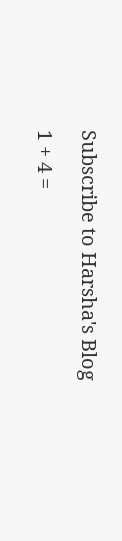Subscribe to Harsha's Blog

1 + 4 =